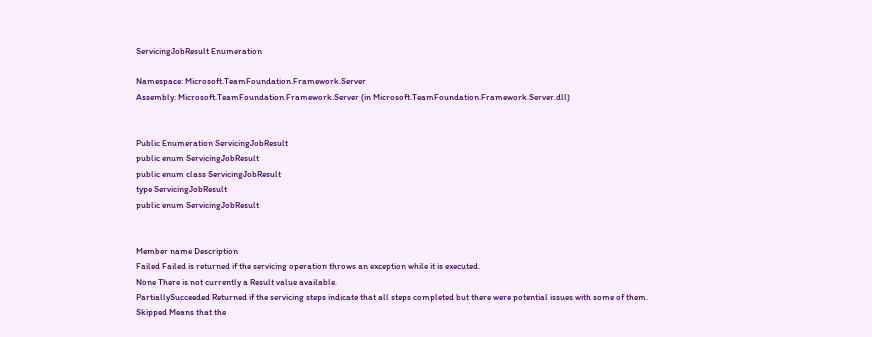ServicingJobResult Enumeration

Namespace: Microsoft.TeamFoundation.Framework.Server
Assembly: Microsoft.TeamFoundation.Framework.Server (in Microsoft.TeamFoundation.Framework.Server.dll)


Public Enumeration ServicingJobResult
public enum ServicingJobResult
public enum class ServicingJobResult
type ServicingJobResult
public enum ServicingJobResult


Member name Description
Failed Failed is returned if the servicing operation throws an exception while it is executed.
None There is not currently a Result value available.
PartiallySucceeded Returned if the servicing steps indicate that all steps completed but there were potential issues with some of them.
Skipped Means that the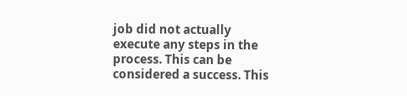job did not actually execute any steps in the process. This can be considered a success. This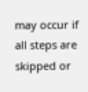may occur if all steps are skipped or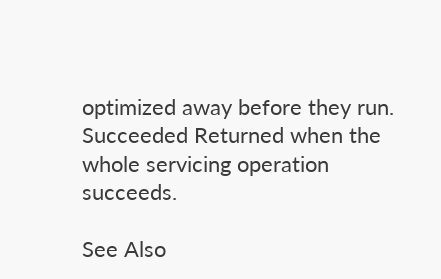optimized away before they run.
Succeeded Returned when the whole servicing operation succeeds.

See Also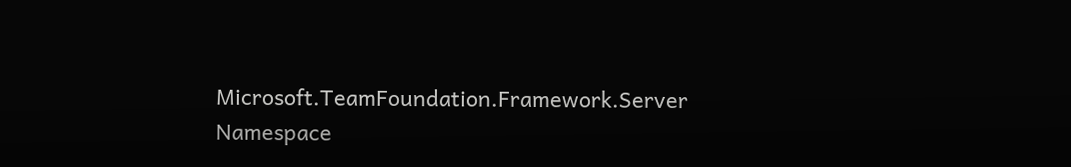Microsoft.TeamFoundation.Framework.Server Namespace